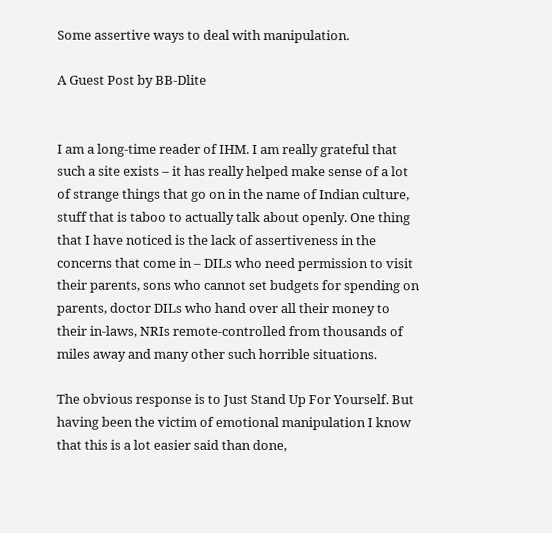Some assertive ways to deal with manipulation.

A Guest Post by BB-Dlite


I am a long-time reader of IHM. I am really grateful that such a site exists – it has really helped make sense of a lot of strange things that go on in the name of Indian culture, stuff that is taboo to actually talk about openly. One thing that I have noticed is the lack of assertiveness in the concerns that come in – DILs who need permission to visit their parents, sons who cannot set budgets for spending on parents, doctor DILs who hand over all their money to their in-laws, NRIs remote-controlled from thousands of miles away and many other such horrible situations.

The obvious response is to Just Stand Up For Yourself. But having been the victim of emotional manipulation I know that this is a lot easier said than done,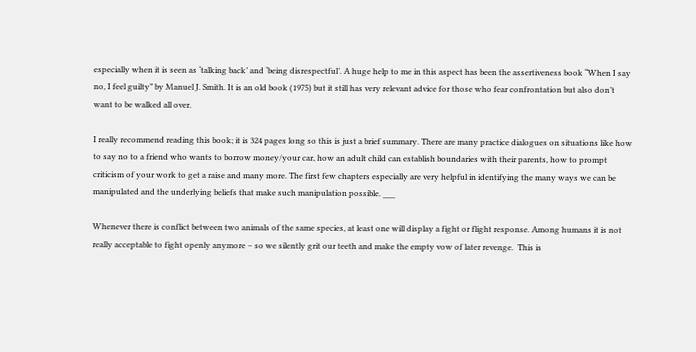especially when it is seen as ‘talking back’ and ‘being disrespectful’. A huge help to me in this aspect has been the assertiveness book “When I say no, I feel guilty” by Manuel J. Smith. It is an old book (1975) but it still has very relevant advice for those who fear confrontation but also don’t want to be walked all over.

I really recommend reading this book; it is 324 pages long so this is just a brief summary. There are many practice dialogues on situations like how to say no to a friend who wants to borrow money/your car, how an adult child can establish boundaries with their parents, how to prompt criticism of your work to get a raise and many more. The first few chapters especially are very helpful in identifying the many ways we can be manipulated and the underlying beliefs that make such manipulation possible. ___

Whenever there is conflict between two animals of the same species, at least one will display a fight or flight response. Among humans it is not really acceptable to fight openly anymore – so we silently grit our teeth and make the empty vow of later revenge.  This is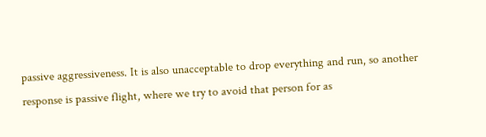passive aggressiveness. It is also unacceptable to drop everything and run, so another response is passive flight, where we try to avoid that person for as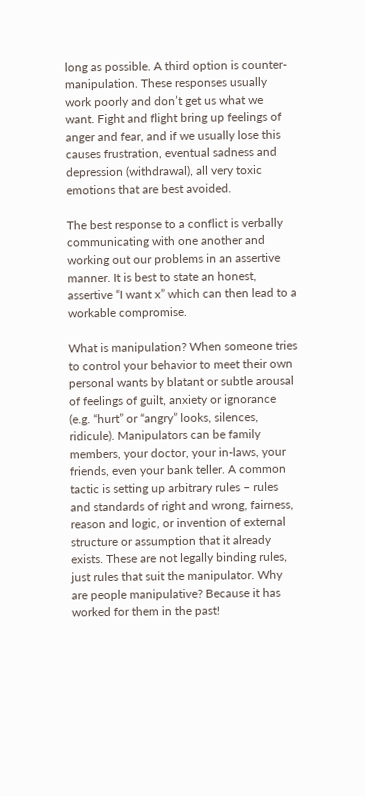long as possible. A third option is counter-manipulation. These responses usually work poorly and don’t get us what we want. Fight and flight bring up feelings of anger and fear, and if we usually lose this causes frustration, eventual sadness and depression (withdrawal), all very toxic emotions that are best avoided.

The best response to a conflict is verbally communicating with one another and working out our problems in an assertive manner. It is best to state an honest, assertive “I want x” which can then lead to a workable compromise.

What is manipulation? When someone tries to control your behavior to meet their own personal wants by blatant or subtle arousal of feelings of guilt, anxiety or ignorance (e.g. “hurt” or “angry” looks, silences, ridicule). Manipulators can be family members, your doctor, your in-laws, your friends, even your bank teller. A common tactic is setting up arbitrary rules – rules and standards of right and wrong, fairness, reason and logic, or invention of external structure or assumption that it already exists. These are not legally binding rules, just rules that suit the manipulator. Why are people manipulative? Because it has worked for them in the past!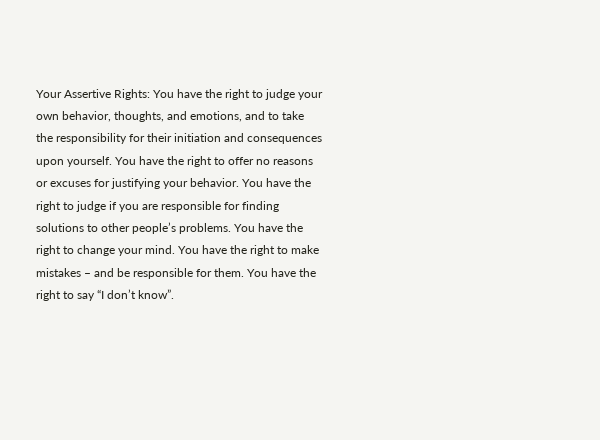Your Assertive Rights: You have the right to judge your own behavior, thoughts, and emotions, and to take the responsibility for their initiation and consequences upon yourself. You have the right to offer no reasons or excuses for justifying your behavior. You have the right to judge if you are responsible for finding solutions to other people’s problems. You have the right to change your mind. You have the right to make mistakes – and be responsible for them. You have the right to say “I don’t know”.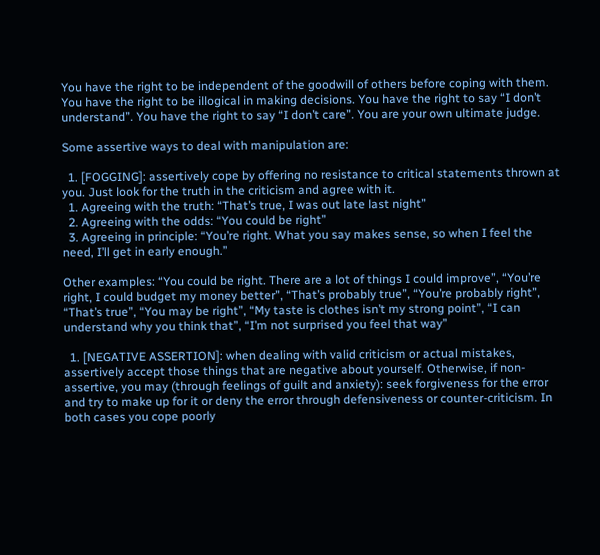You have the right to be independent of the goodwill of others before coping with them. You have the right to be illogical in making decisions. You have the right to say “I don’t understand”. You have the right to say “I don’t care”. You are your own ultimate judge.

Some assertive ways to deal with manipulation are:

  1. [FOGGING]: assertively cope by offering no resistance to critical statements thrown at you. Just look for the truth in the criticism and agree with it.
  1. Agreeing with the truth: “That’s true, I was out late last night”
  2. Agreeing with the odds: “You could be right”
  3. Agreeing in principle: “You’re right. What you say makes sense, so when I feel the need, I’ll get in early enough.”

Other examples: “You could be right. There are a lot of things I could improve”, “You’re right, I could budget my money better”, “That’s probably true”, “You’re probably right”, “That’s true”, “You may be right”, “My taste is clothes isn’t my strong point”, “I can understand why you think that”, “I’m not surprised you feel that way”

  1. [NEGATIVE ASSERTION]: when dealing with valid criticism or actual mistakes, assertively accept those things that are negative about yourself. Otherwise, if non-assertive, you may (through feelings of guilt and anxiety): seek forgiveness for the error and try to make up for it or deny the error through defensiveness or counter-criticism. In both cases you cope poorly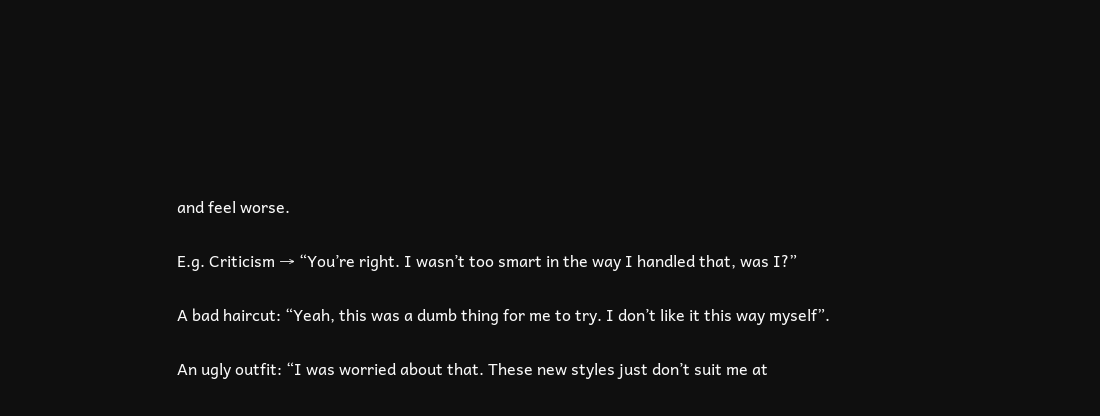and feel worse.

E.g. Criticism → “You’re right. I wasn’t too smart in the way I handled that, was I?”

A bad haircut: “Yeah, this was a dumb thing for me to try. I don’t like it this way myself”.

An ugly outfit: “I was worried about that. These new styles just don’t suit me at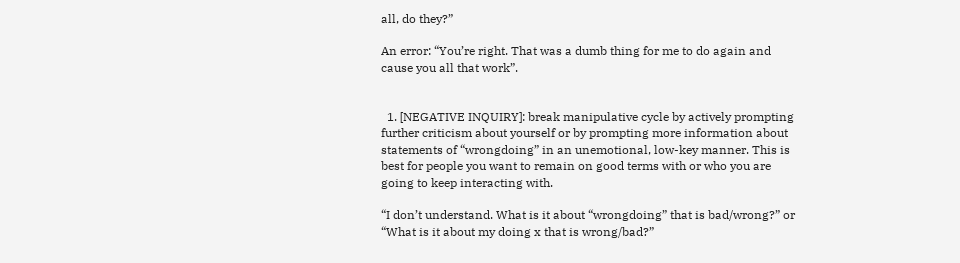all, do they?”

An error: “You’re right. That was a dumb thing for me to do again and cause you all that work”.


  1. [NEGATIVE INQUIRY]: break manipulative cycle by actively prompting further criticism about yourself or by prompting more information about statements of “wrongdoing” in an unemotional, low-key manner. This is best for people you want to remain on good terms with or who you are going to keep interacting with.

“I don’t understand. What is it about “wrongdoing” that is bad/wrong?” or “What is it about my doing x that is wrong/bad?”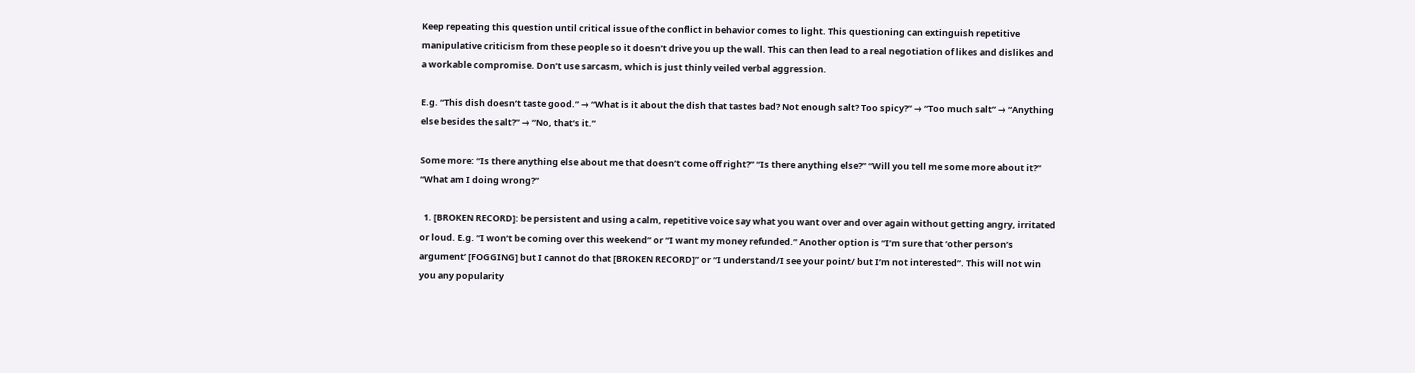Keep repeating this question until critical issue of the conflict in behavior comes to light. This questioning can extinguish repetitive manipulative criticism from these people so it doesn’t drive you up the wall. This can then lead to a real negotiation of likes and dislikes and a workable compromise. Don’t use sarcasm, which is just thinly veiled verbal aggression.

E.g. “This dish doesn’t taste good.” → “What is it about the dish that tastes bad? Not enough salt? Too spicy?” → “Too much salt” → “Anything else besides the salt?” → “No, that’s it.”

Some more: “Is there anything else about me that doesn’t come off right?” “Is there anything else?” “Will you tell me some more about it?” “What am I doing wrong?”

  1. [BROKEN RECORD]: be persistent and using a calm, repetitive voice say what you want over and over again without getting angry, irritated or loud. E.g. “I won’t be coming over this weekend” or “I want my money refunded.” Another option is “I’m sure that ‘other person’s argument’ [FOGGING] but I cannot do that [BROKEN RECORD]” or “I understand/I see your point/ but I’m not interested”. This will not win you any popularity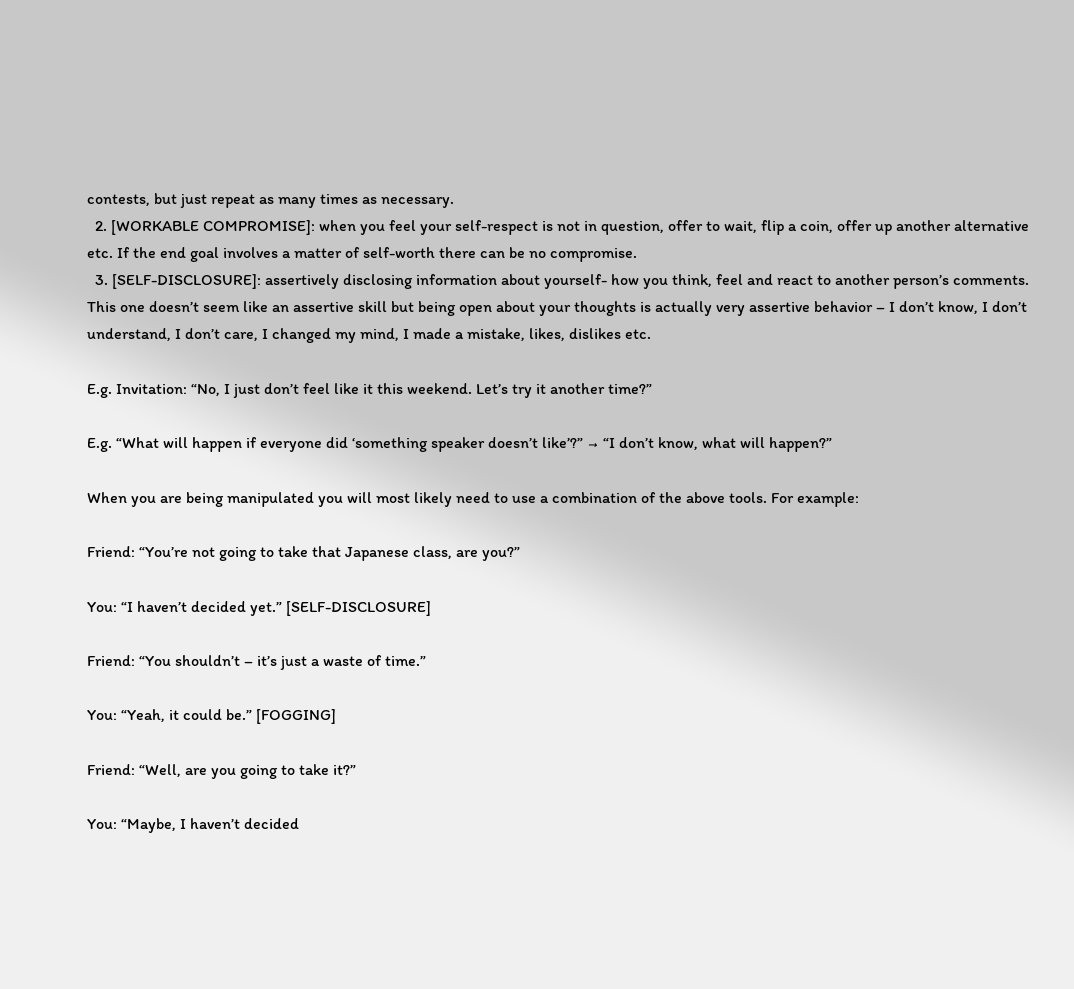contests, but just repeat as many times as necessary.
  2. [WORKABLE COMPROMISE]: when you feel your self-respect is not in question, offer to wait, flip a coin, offer up another alternative etc. If the end goal involves a matter of self-worth there can be no compromise.
  3. [SELF-DISCLOSURE]: assertively disclosing information about yourself- how you think, feel and react to another person’s comments. This one doesn’t seem like an assertive skill but being open about your thoughts is actually very assertive behavior – I don’t know, I don’t understand, I don’t care, I changed my mind, I made a mistake, likes, dislikes etc.

E.g. Invitation: “No, I just don’t feel like it this weekend. Let’s try it another time?”

E.g. “What will happen if everyone did ‘something speaker doesn’t like’?” → “I don’t know, what will happen?”

When you are being manipulated you will most likely need to use a combination of the above tools. For example:

Friend: “You’re not going to take that Japanese class, are you?”

You: “I haven’t decided yet.” [SELF-DISCLOSURE]

Friend: “You shouldn’t – it’s just a waste of time.”

You: “Yeah, it could be.” [FOGGING]

Friend: “Well, are you going to take it?”

You: “Maybe, I haven’t decided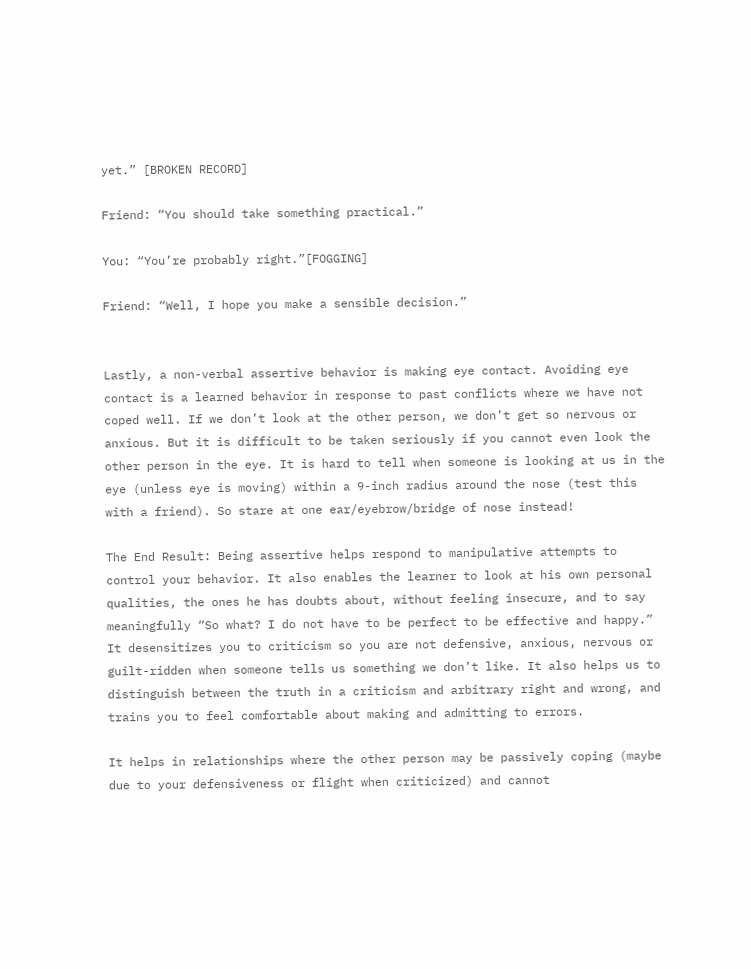yet.” [BROKEN RECORD]

Friend: “You should take something practical.”

You: “You’re probably right.”[FOGGING]

Friend: “Well, I hope you make a sensible decision.”


Lastly, a non-verbal assertive behavior is making eye contact. Avoiding eye contact is a learned behavior in response to past conflicts where we have not coped well. If we don’t look at the other person, we don’t get so nervous or anxious. But it is difficult to be taken seriously if you cannot even look the other person in the eye. It is hard to tell when someone is looking at us in the eye (unless eye is moving) within a 9-inch radius around the nose (test this with a friend). So stare at one ear/eyebrow/bridge of nose instead!

The End Result: Being assertive helps respond to manipulative attempts to control your behavior. It also enables the learner to look at his own personal qualities, the ones he has doubts about, without feeling insecure, and to say meaningfully “So what? I do not have to be perfect to be effective and happy.” It desensitizes you to criticism so you are not defensive, anxious, nervous or guilt-ridden when someone tells us something we don’t like. It also helps us to distinguish between the truth in a criticism and arbitrary right and wrong, and trains you to feel comfortable about making and admitting to errors.

It helps in relationships where the other person may be passively coping (maybe due to your defensiveness or flight when criticized) and cannot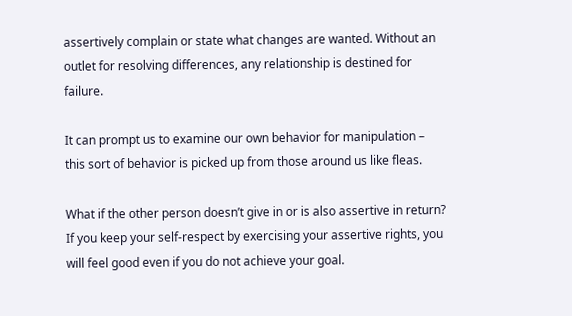assertively complain or state what changes are wanted. Without an outlet for resolving differences, any relationship is destined for failure.

It can prompt us to examine our own behavior for manipulation – this sort of behavior is picked up from those around us like fleas.

What if the other person doesn’t give in or is also assertive in return? If you keep your self-respect by exercising your assertive rights, you will feel good even if you do not achieve your goal.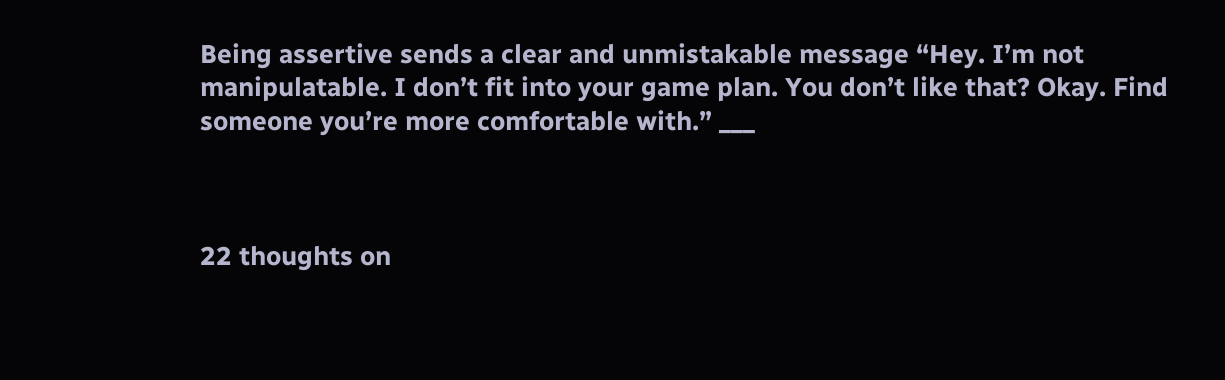Being assertive sends a clear and unmistakable message “Hey. I’m not manipulatable. I don’t fit into your game plan. You don’t like that? Okay. Find someone you’re more comfortable with.” ___



22 thoughts on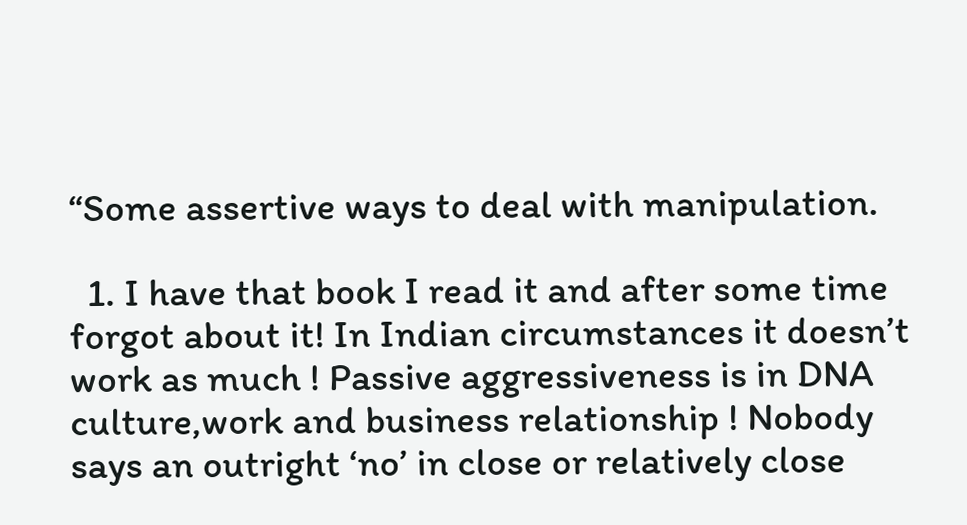“Some assertive ways to deal with manipulation.

  1. I have that book I read it and after some time forgot about it! In Indian circumstances it doesn’t work as much ! Passive aggressiveness is in DNA culture,work and business relationship ! Nobody says an outright ‘no’ in close or relatively close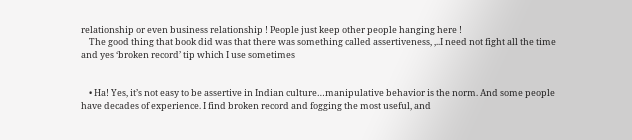relationship or even business relationship ! People just keep other people hanging here !
    The good thing that book did was that there was something called assertiveness, ,..I need not fight all the time and yes ‘broken record’ tip which I use sometimes


    • Ha! Yes, it’s not easy to be assertive in Indian culture…manipulative behavior is the norm. And some people have decades of experience. I find broken record and fogging the most useful, and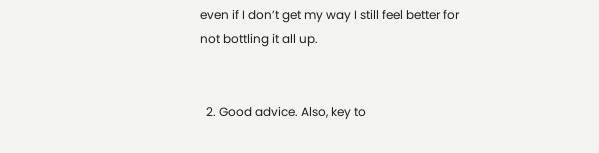even if I don’t get my way I still feel better for not bottling it all up.


  2. Good advice. Also, key to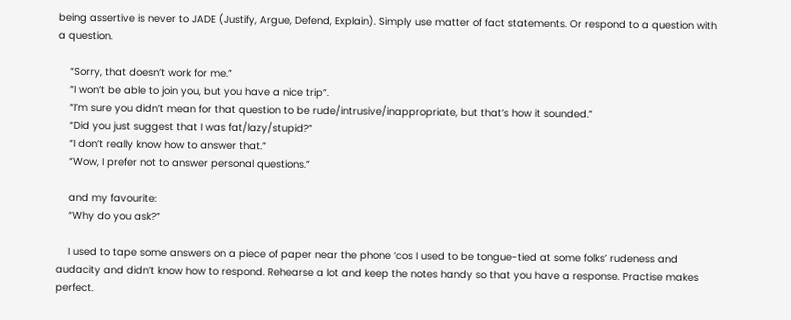being assertive is never to JADE (Justify, Argue, Defend, Explain). Simply use matter of fact statements. Or respond to a question with a question.

    “Sorry, that doesn’t work for me.”
    “I won’t be able to join you, but you have a nice trip”.
    “I’m sure you didn’t mean for that question to be rude/intrusive/inappropriate, but that’s how it sounded.”
    “Did you just suggest that I was fat/lazy/stupid?”
    “I don’t really know how to answer that.”
    “Wow, I prefer not to answer personal questions.”

    and my favourite:
    “Why do you ask?”

    I used to tape some answers on a piece of paper near the phone ‘cos I used to be tongue-tied at some folks’ rudeness and audacity and didn’t know how to respond. Rehearse a lot and keep the notes handy so that you have a response. Practise makes perfect.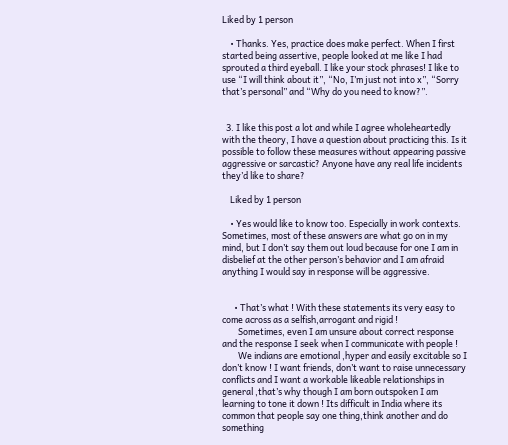Liked by 1 person

    • Thanks. Yes, practice does make perfect. When I first started being assertive, people looked at me like I had sprouted a third eyeball. I like your stock phrases! I like to use “I will think about it”, “No, I’m just not into x”, “Sorry that’s personal” and “Why do you need to know?”.


  3. I like this post a lot and while I agree wholeheartedly with the theory, I have a question about practicing this. Is it possible to follow these measures without appearing passive aggressive or sarcastic? Anyone have any real life incidents they’d like to share?

    Liked by 1 person

    • Yes would like to know too. Especially in work contexts. Sometimes, most of these answers are what go on in my mind, but I don’t say them out loud because for one I am in disbelief at the other person’s behavior and I am afraid anything I would say in response will be aggressive.


      • That’s what ! With these statements its very easy to come across as a selfish,arrogant and rigid !
        Sometimes, even I am unsure about correct response and the response I seek when I communicate with people !
        We indians are emotional ,hyper and easily excitable so I don’t know ! I want friends, don’t want to raise unnecessary conflicts and I want a workable likeable relationships in general ,that’s why though I am born outspoken I am learning to tone it down ! Its difficult in India where its common that people say one thing,think another and do something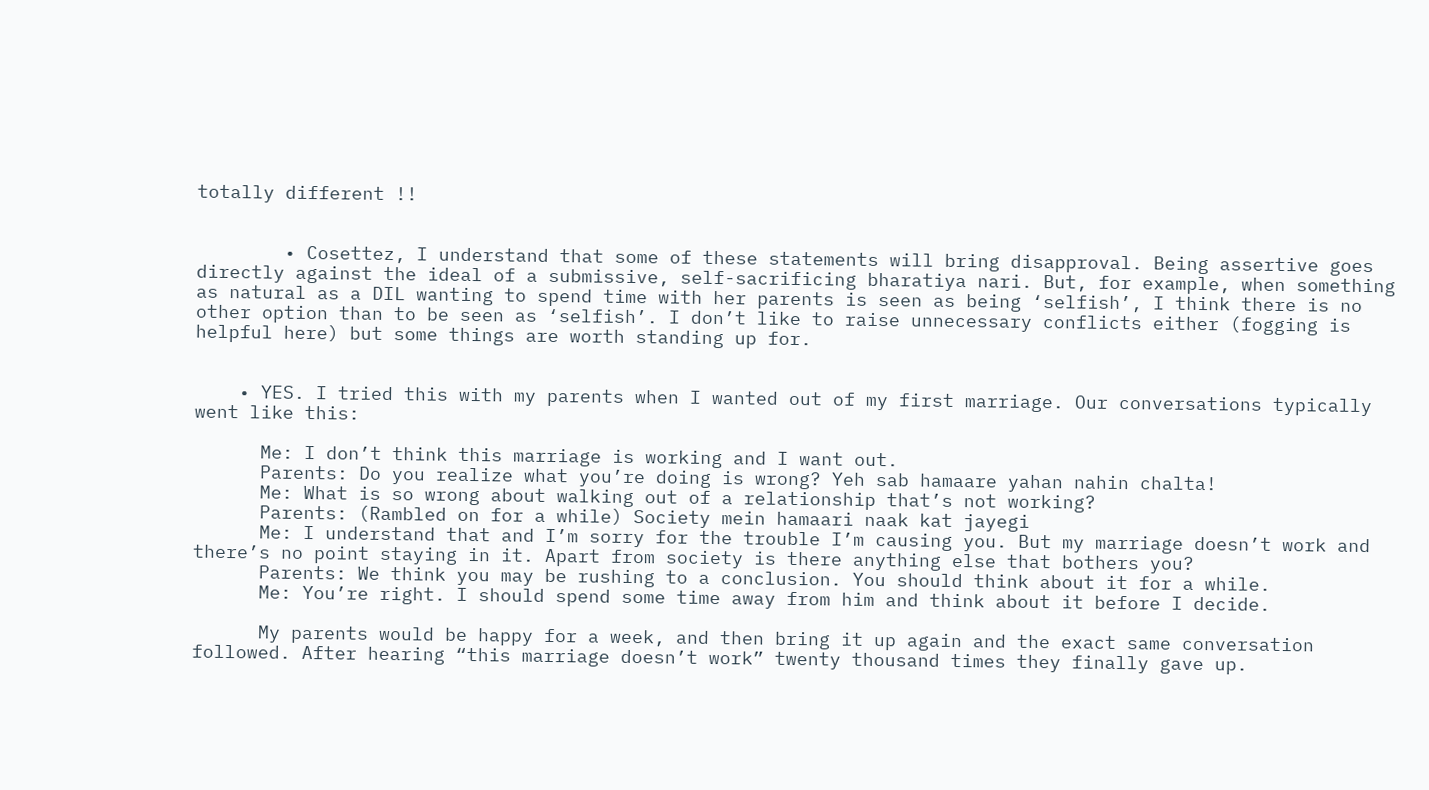totally different !!


        • Cosettez, I understand that some of these statements will bring disapproval. Being assertive goes directly against the ideal of a submissive, self-sacrificing bharatiya nari. But, for example, when something as natural as a DIL wanting to spend time with her parents is seen as being ‘selfish’, I think there is no other option than to be seen as ‘selfish’. I don’t like to raise unnecessary conflicts either (fogging is helpful here) but some things are worth standing up for.


    • YES. I tried this with my parents when I wanted out of my first marriage. Our conversations typically went like this:

      Me: I don’t think this marriage is working and I want out.
      Parents: Do you realize what you’re doing is wrong? Yeh sab hamaare yahan nahin chalta!
      Me: What is so wrong about walking out of a relationship that’s not working?
      Parents: (Rambled on for a while) Society mein hamaari naak kat jayegi
      Me: I understand that and I’m sorry for the trouble I’m causing you. But my marriage doesn’t work and there’s no point staying in it. Apart from society is there anything else that bothers you?
      Parents: We think you may be rushing to a conclusion. You should think about it for a while.
      Me: You’re right. I should spend some time away from him and think about it before I decide.

      My parents would be happy for a week, and then bring it up again and the exact same conversation followed. After hearing “this marriage doesn’t work” twenty thousand times they finally gave up.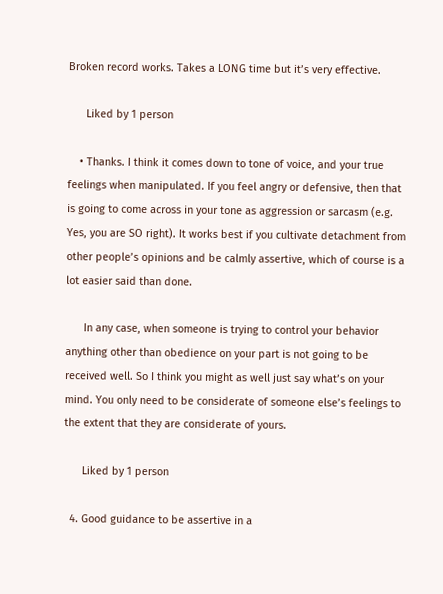Broken record works. Takes a LONG time but it’s very effective.

      Liked by 1 person

    • Thanks. I think it comes down to tone of voice, and your true feelings when manipulated. If you feel angry or defensive, then that is going to come across in your tone as aggression or sarcasm (e.g. Yes, you are SO right). It works best if you cultivate detachment from other people’s opinions and be calmly assertive, which of course is a lot easier said than done.

      In any case, when someone is trying to control your behavior anything other than obedience on your part is not going to be received well. So I think you might as well just say what’s on your mind. You only need to be considerate of someone else’s feelings to the extent that they are considerate of yours.

      Liked by 1 person

  4. Good guidance to be assertive in a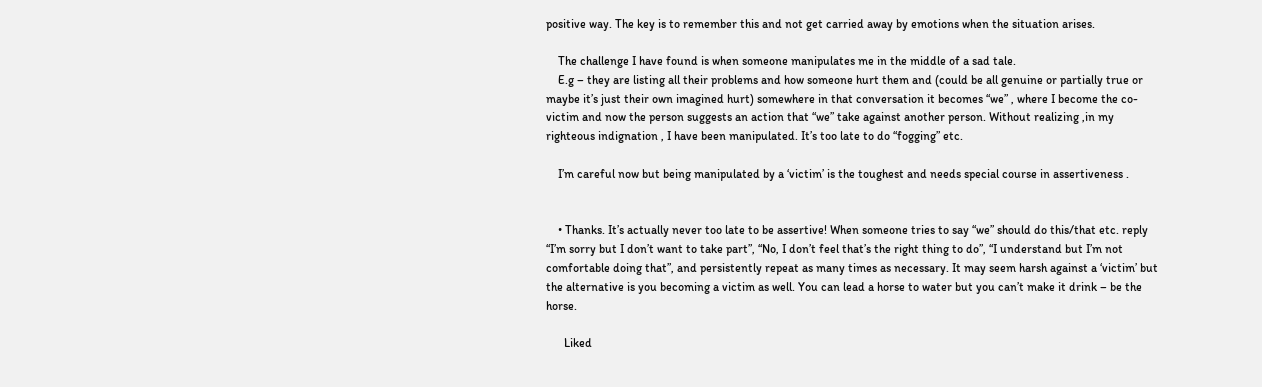positive way. The key is to remember this and not get carried away by emotions when the situation arises.

    The challenge I have found is when someone manipulates me in the middle of a sad tale.
    E.g – they are listing all their problems and how someone hurt them and (could be all genuine or partially true or maybe it’s just their own imagined hurt) somewhere in that conversation it becomes “we” , where I become the co-victim and now the person suggests an action that “we” take against another person. Without realizing ,in my righteous indignation , I have been manipulated. It’s too late to do “fogging” etc.

    I’m careful now but being manipulated by a ‘victim’ is the toughest and needs special course in assertiveness .


    • Thanks. It’s actually never too late to be assertive! When someone tries to say “we” should do this/that etc. reply “I’m sorry but I don’t want to take part”, “No, I don’t feel that’s the right thing to do”, “I understand but I’m not comfortable doing that”, and persistently repeat as many times as necessary. It may seem harsh against a ‘victim’ but the alternative is you becoming a victim as well. You can lead a horse to water but you can’t make it drink – be the horse.

      Liked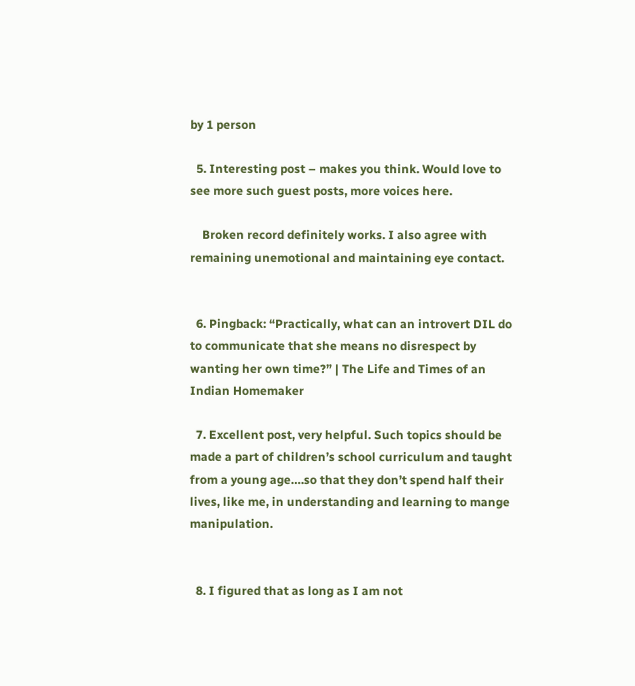by 1 person

  5. Interesting post – makes you think. Would love to see more such guest posts, more voices here.

    Broken record definitely works. I also agree with remaining unemotional and maintaining eye contact.


  6. Pingback: “Practically, what can an introvert DIL do to communicate that she means no disrespect by wanting her own time?” | The Life and Times of an Indian Homemaker

  7. Excellent post, very helpful. Such topics should be made a part of children’s school curriculum and taught from a young age….so that they don’t spend half their lives, like me, in understanding and learning to mange manipulation.


  8. I figured that as long as I am not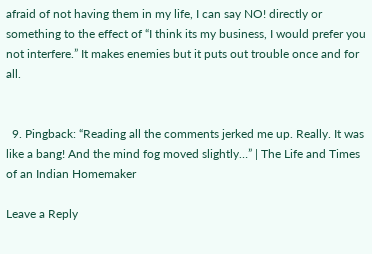afraid of not having them in my life, I can say NO! directly or something to the effect of “I think its my business, I would prefer you not interfere.” It makes enemies but it puts out trouble once and for all.


  9. Pingback: “Reading all the comments jerked me up. Really. It was like a bang! And the mind fog moved slightly…” | The Life and Times of an Indian Homemaker

Leave a Reply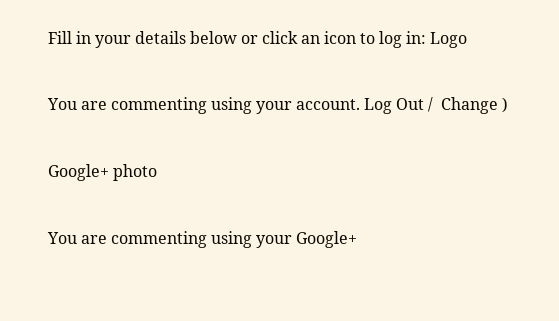Fill in your details below or click an icon to log in: Logo

You are commenting using your account. Log Out /  Change )

Google+ photo

You are commenting using your Google+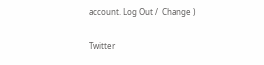account. Log Out /  Change )

Twitter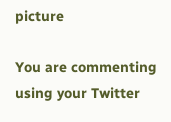picture

You are commenting using your Twitter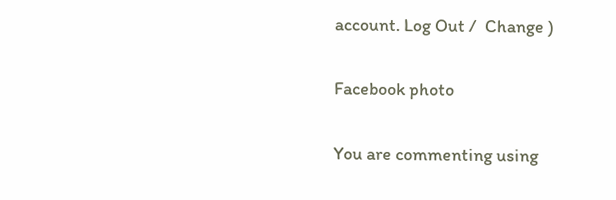account. Log Out /  Change )

Facebook photo

You are commenting using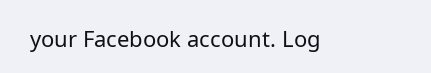your Facebook account. Log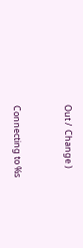Out /  Change )


Connecting to %s